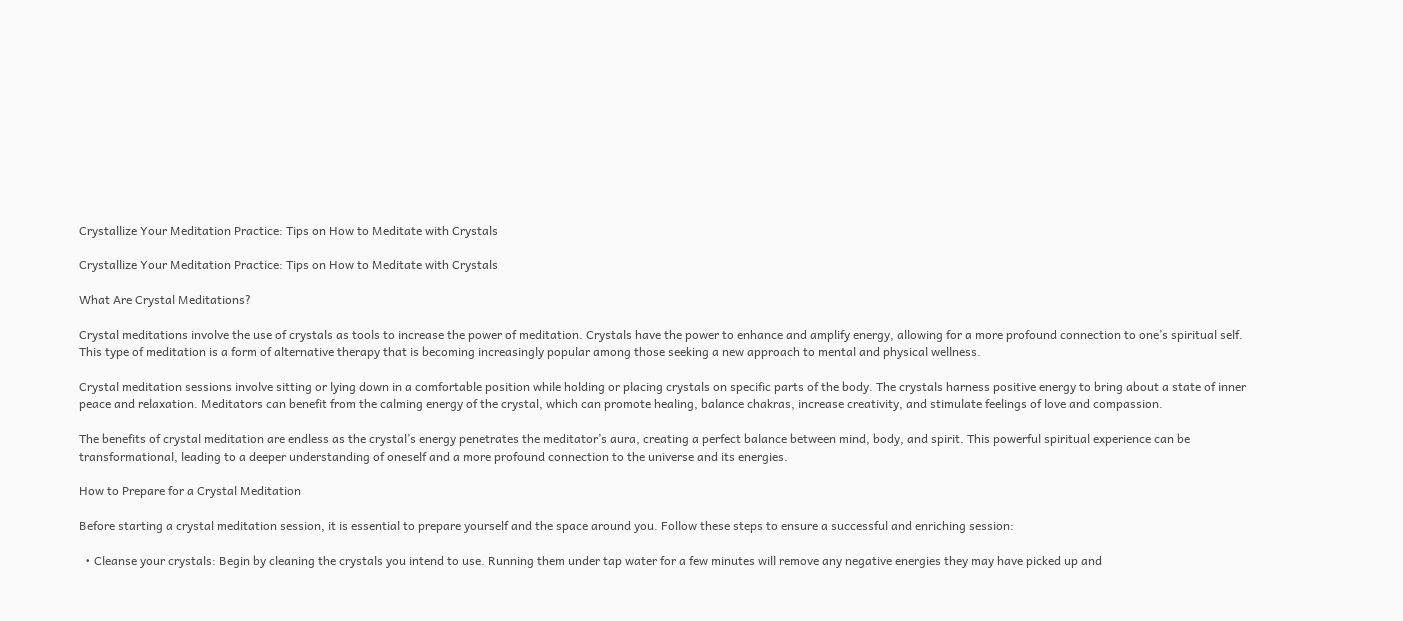Crystallize Your Meditation Practice: Tips on How to Meditate with Crystals

Crystallize Your Meditation Practice: Tips on How to Meditate with Crystals

What Are Crystal Meditations?

Crystal meditations involve the use of crystals as tools to increase the power of meditation. Crystals have the power to enhance and amplify energy, allowing for a more profound connection to one’s spiritual self. This type of meditation is a form of alternative therapy that is becoming increasingly popular among those seeking a new approach to mental and physical wellness.

Crystal meditation sessions involve sitting or lying down in a comfortable position while holding or placing crystals on specific parts of the body. The crystals harness positive energy to bring about a state of inner peace and relaxation. Meditators can benefit from the calming energy of the crystal, which can promote healing, balance chakras, increase creativity, and stimulate feelings of love and compassion.

The benefits of crystal meditation are endless as the crystal’s energy penetrates the meditator’s aura, creating a perfect balance between mind, body, and spirit. This powerful spiritual experience can be transformational, leading to a deeper understanding of oneself and a more profound connection to the universe and its energies.

How to Prepare for a Crystal Meditation

Before starting a crystal meditation session, it is essential to prepare yourself and the space around you. Follow these steps to ensure a successful and enriching session:

  • Cleanse your crystals: Begin by cleaning the crystals you intend to use. Running them under tap water for a few minutes will remove any negative energies they may have picked up and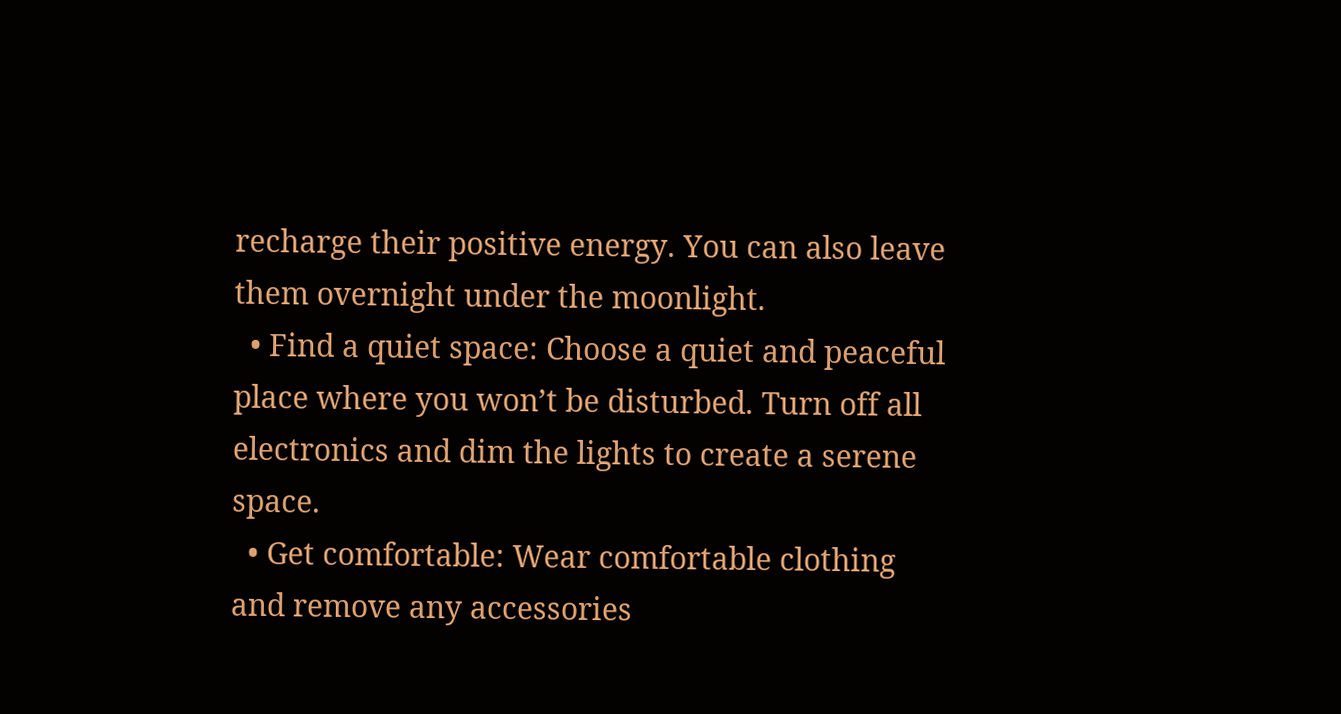recharge their positive energy. You can also leave them overnight under the moonlight.
  • Find a quiet space: Choose a quiet and peaceful place where you won’t be disturbed. Turn off all electronics and dim the lights to create a serene space.
  • Get comfortable: Wear comfortable clothing and remove any accessories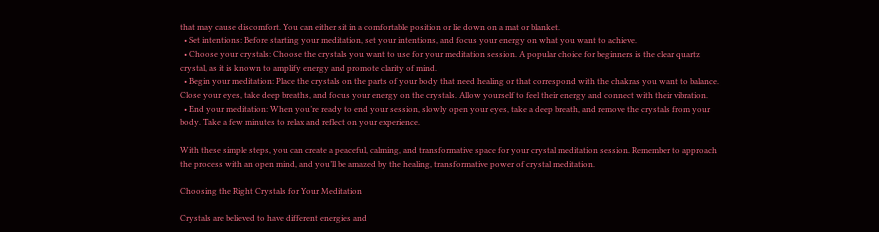that may cause discomfort. You can either sit in a comfortable position or lie down on a mat or blanket.
  • Set intentions: Before starting your meditation, set your intentions, and focus your energy on what you want to achieve.
  • Choose your crystals: Choose the crystals you want to use for your meditation session. A popular choice for beginners is the clear quartz crystal, as it is known to amplify energy and promote clarity of mind.
  • Begin your meditation: Place the crystals on the parts of your body that need healing or that correspond with the chakras you want to balance. Close your eyes, take deep breaths, and focus your energy on the crystals. Allow yourself to feel their energy and connect with their vibration.
  • End your meditation: When you’re ready to end your session, slowly open your eyes, take a deep breath, and remove the crystals from your body. Take a few minutes to relax and reflect on your experience.

With these simple steps, you can create a peaceful, calming, and transformative space for your crystal meditation session. Remember to approach the process with an open mind, and you’ll be amazed by the healing, transformative power of crystal meditation.

Choosing the Right Crystals for Your Meditation

Crystals are believed to have different energies and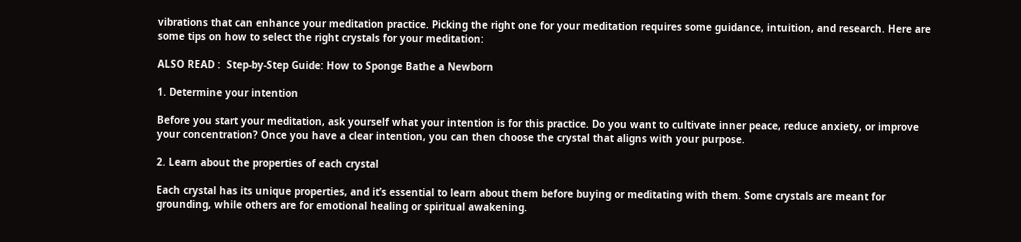vibrations that can enhance your meditation practice. Picking the right one for your meditation requires some guidance, intuition, and research. Here are some tips on how to select the right crystals for your meditation:

ALSO READ :  Step-by-Step Guide: How to Sponge Bathe a Newborn

1. Determine your intention

Before you start your meditation, ask yourself what your intention is for this practice. Do you want to cultivate inner peace, reduce anxiety, or improve your concentration? Once you have a clear intention, you can then choose the crystal that aligns with your purpose.

2. Learn about the properties of each crystal

Each crystal has its unique properties, and it’s essential to learn about them before buying or meditating with them. Some crystals are meant for grounding, while others are for emotional healing or spiritual awakening.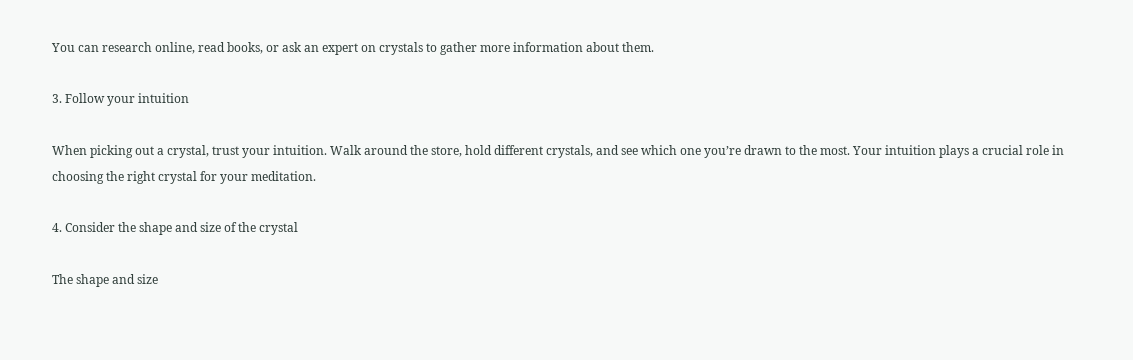You can research online, read books, or ask an expert on crystals to gather more information about them.

3. Follow your intuition

When picking out a crystal, trust your intuition. Walk around the store, hold different crystals, and see which one you’re drawn to the most. Your intuition plays a crucial role in choosing the right crystal for your meditation.

4. Consider the shape and size of the crystal

The shape and size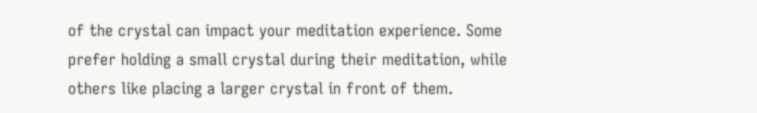of the crystal can impact your meditation experience. Some prefer holding a small crystal during their meditation, while others like placing a larger crystal in front of them.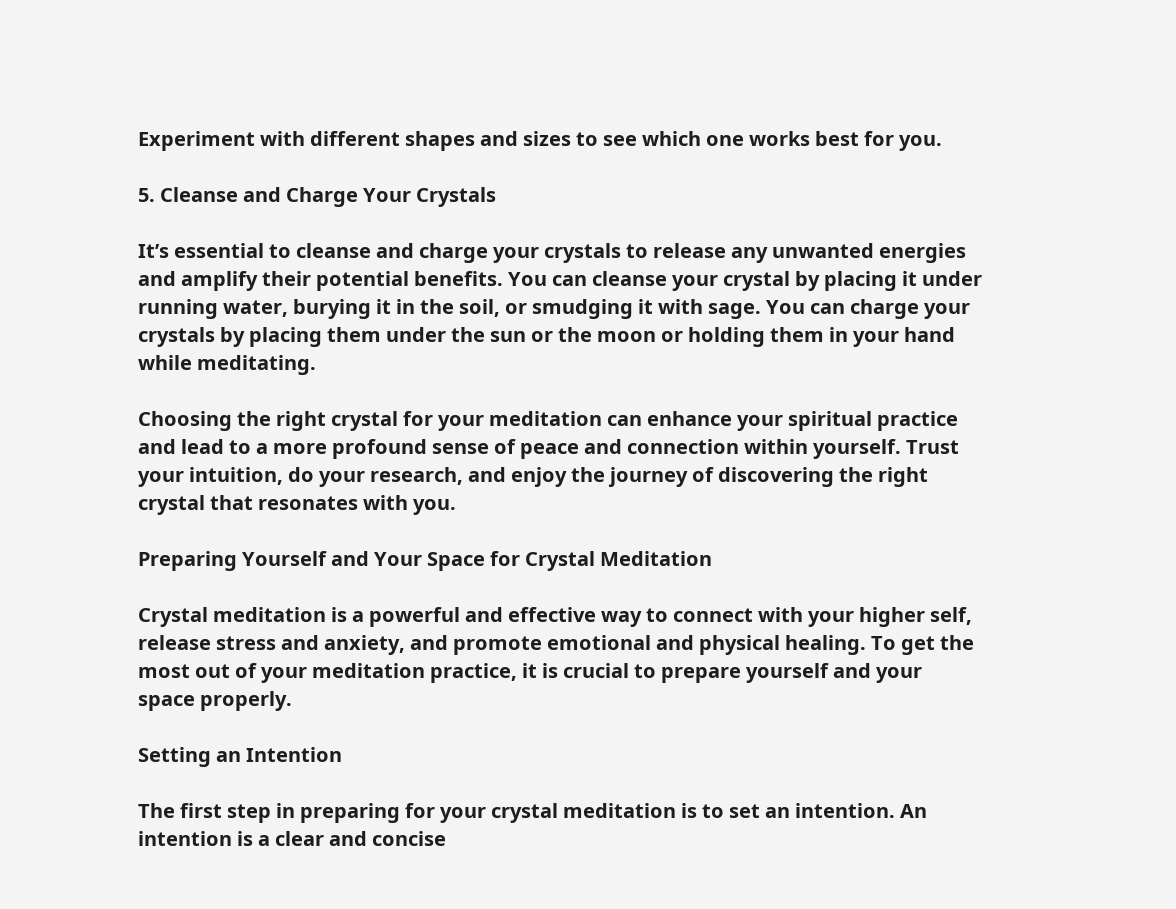Experiment with different shapes and sizes to see which one works best for you.

5. Cleanse and Charge Your Crystals

It’s essential to cleanse and charge your crystals to release any unwanted energies and amplify their potential benefits. You can cleanse your crystal by placing it under running water, burying it in the soil, or smudging it with sage. You can charge your crystals by placing them under the sun or the moon or holding them in your hand while meditating.

Choosing the right crystal for your meditation can enhance your spiritual practice and lead to a more profound sense of peace and connection within yourself. Trust your intuition, do your research, and enjoy the journey of discovering the right crystal that resonates with you.

Preparing Yourself and Your Space for Crystal Meditation

Crystal meditation is a powerful and effective way to connect with your higher self, release stress and anxiety, and promote emotional and physical healing. To get the most out of your meditation practice, it is crucial to prepare yourself and your space properly.

Setting an Intention

The first step in preparing for your crystal meditation is to set an intention. An intention is a clear and concise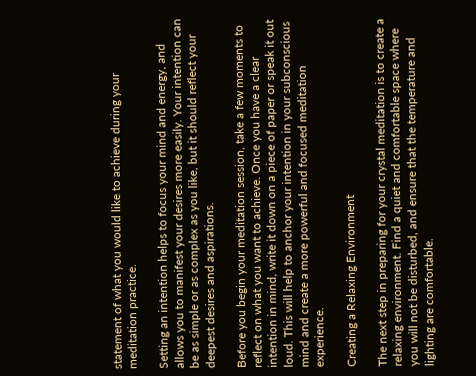statement of what you would like to achieve during your meditation practice.

Setting an intention helps to focus your mind and energy, and allows you to manifest your desires more easily. Your intention can be as simple or as complex as you like, but it should reflect your deepest desires and aspirations.

Before you begin your meditation session, take a few moments to reflect on what you want to achieve. Once you have a clear intention in mind, write it down on a piece of paper or speak it out loud. This will help to anchor your intention in your subconscious mind and create a more powerful and focused meditation experience.

Creating a Relaxing Environment

The next step in preparing for your crystal meditation is to create a relaxing environment. Find a quiet and comfortable space where you will not be disturbed, and ensure that the temperature and lighting are comfortable.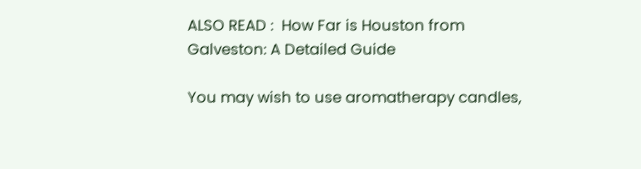ALSO READ :  How Far is Houston from Galveston: A Detailed Guide

You may wish to use aromatherapy candles,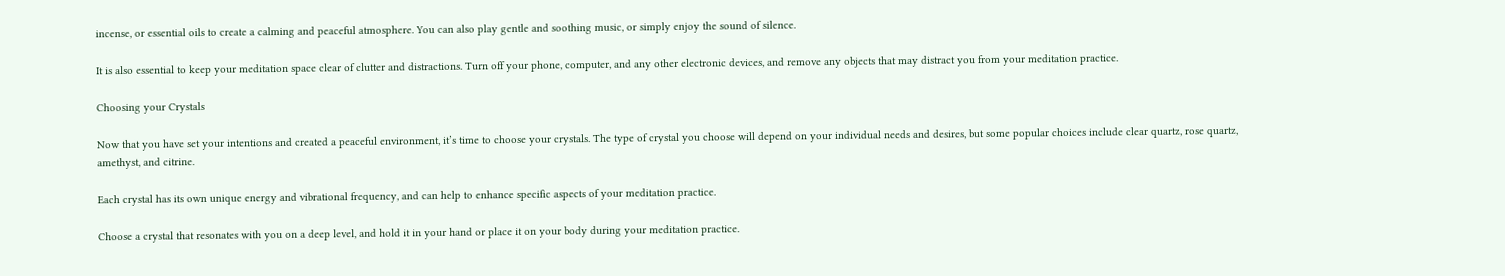incense, or essential oils to create a calming and peaceful atmosphere. You can also play gentle and soothing music, or simply enjoy the sound of silence.

It is also essential to keep your meditation space clear of clutter and distractions. Turn off your phone, computer, and any other electronic devices, and remove any objects that may distract you from your meditation practice.

Choosing your Crystals

Now that you have set your intentions and created a peaceful environment, it’s time to choose your crystals. The type of crystal you choose will depend on your individual needs and desires, but some popular choices include clear quartz, rose quartz, amethyst, and citrine.

Each crystal has its own unique energy and vibrational frequency, and can help to enhance specific aspects of your meditation practice.

Choose a crystal that resonates with you on a deep level, and hold it in your hand or place it on your body during your meditation practice.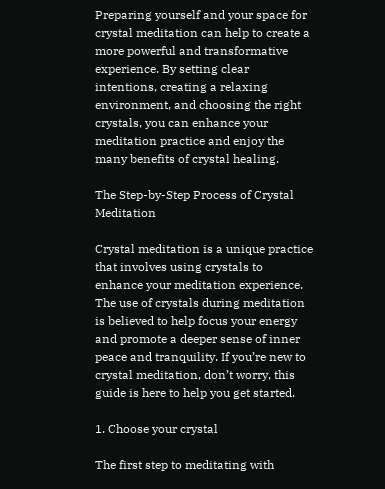Preparing yourself and your space for crystal meditation can help to create a more powerful and transformative experience. By setting clear intentions, creating a relaxing environment, and choosing the right crystals, you can enhance your meditation practice and enjoy the many benefits of crystal healing.

The Step-by-Step Process of Crystal Meditation

Crystal meditation is a unique practice that involves using crystals to enhance your meditation experience. The use of crystals during meditation is believed to help focus your energy and promote a deeper sense of inner peace and tranquility. If you’re new to crystal meditation, don’t worry, this guide is here to help you get started.

1. Choose your crystal

The first step to meditating with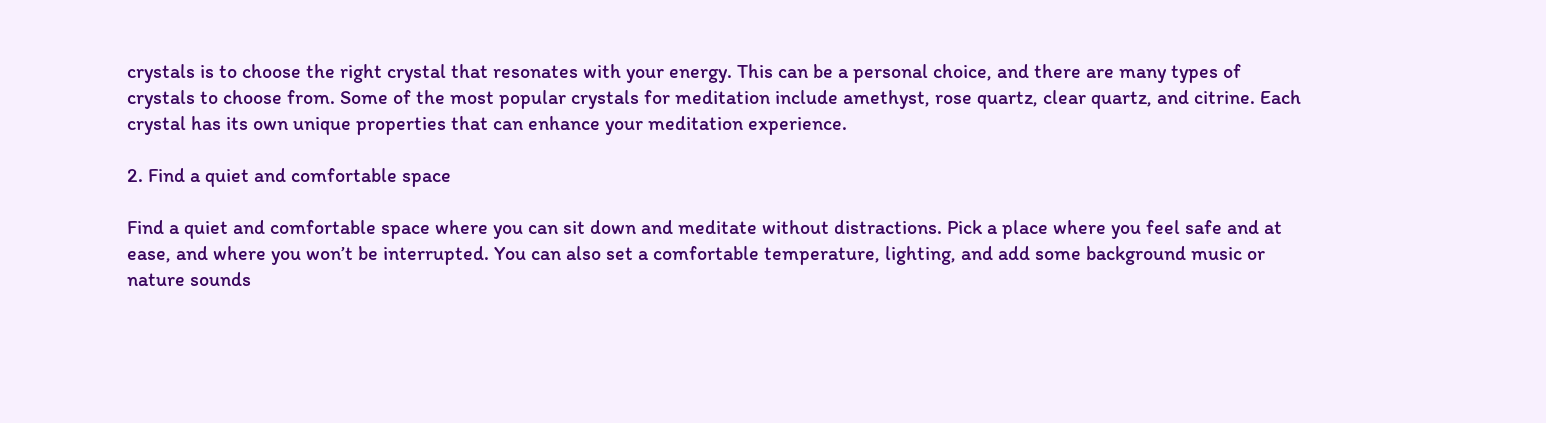crystals is to choose the right crystal that resonates with your energy. This can be a personal choice, and there are many types of crystals to choose from. Some of the most popular crystals for meditation include amethyst, rose quartz, clear quartz, and citrine. Each crystal has its own unique properties that can enhance your meditation experience.

2. Find a quiet and comfortable space

Find a quiet and comfortable space where you can sit down and meditate without distractions. Pick a place where you feel safe and at ease, and where you won’t be interrupted. You can also set a comfortable temperature, lighting, and add some background music or nature sounds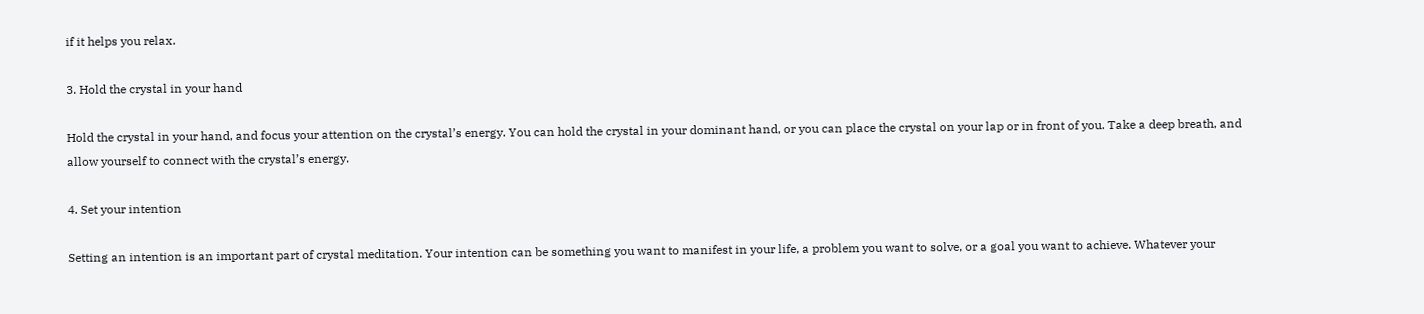if it helps you relax.

3. Hold the crystal in your hand

Hold the crystal in your hand, and focus your attention on the crystal’s energy. You can hold the crystal in your dominant hand, or you can place the crystal on your lap or in front of you. Take a deep breath, and allow yourself to connect with the crystal’s energy.

4. Set your intention

Setting an intention is an important part of crystal meditation. Your intention can be something you want to manifest in your life, a problem you want to solve, or a goal you want to achieve. Whatever your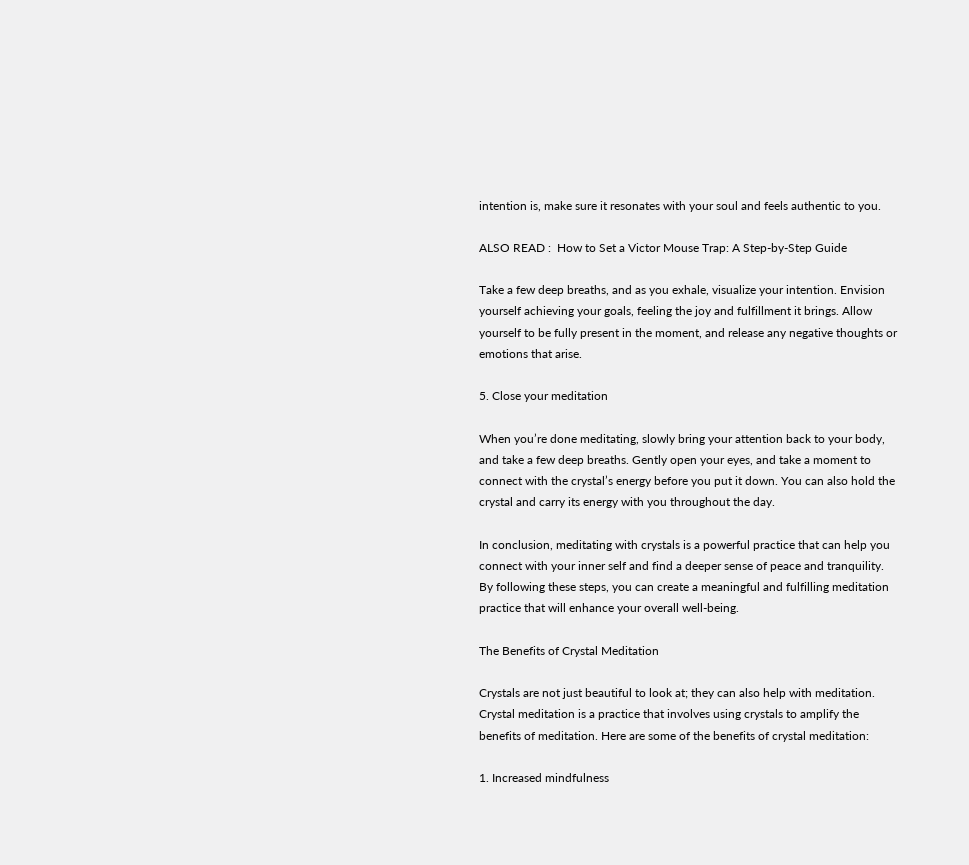intention is, make sure it resonates with your soul and feels authentic to you.

ALSO READ :  How to Set a Victor Mouse Trap: A Step-by-Step Guide

Take a few deep breaths, and as you exhale, visualize your intention. Envision yourself achieving your goals, feeling the joy and fulfillment it brings. Allow yourself to be fully present in the moment, and release any negative thoughts or emotions that arise.

5. Close your meditation

When you’re done meditating, slowly bring your attention back to your body, and take a few deep breaths. Gently open your eyes, and take a moment to connect with the crystal’s energy before you put it down. You can also hold the crystal and carry its energy with you throughout the day.

In conclusion, meditating with crystals is a powerful practice that can help you connect with your inner self and find a deeper sense of peace and tranquility. By following these steps, you can create a meaningful and fulfilling meditation practice that will enhance your overall well-being.

The Benefits of Crystal Meditation

Crystals are not just beautiful to look at; they can also help with meditation. Crystal meditation is a practice that involves using crystals to amplify the benefits of meditation. Here are some of the benefits of crystal meditation:

1. Increased mindfulness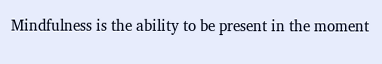Mindfulness is the ability to be present in the moment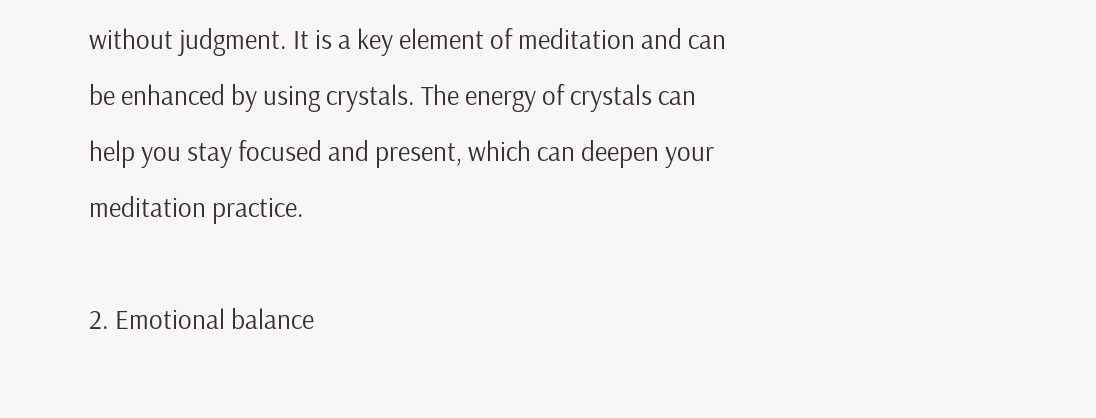without judgment. It is a key element of meditation and can be enhanced by using crystals. The energy of crystals can help you stay focused and present, which can deepen your meditation practice.

2. Emotional balance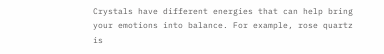Crystals have different energies that can help bring your emotions into balance. For example, rose quartz is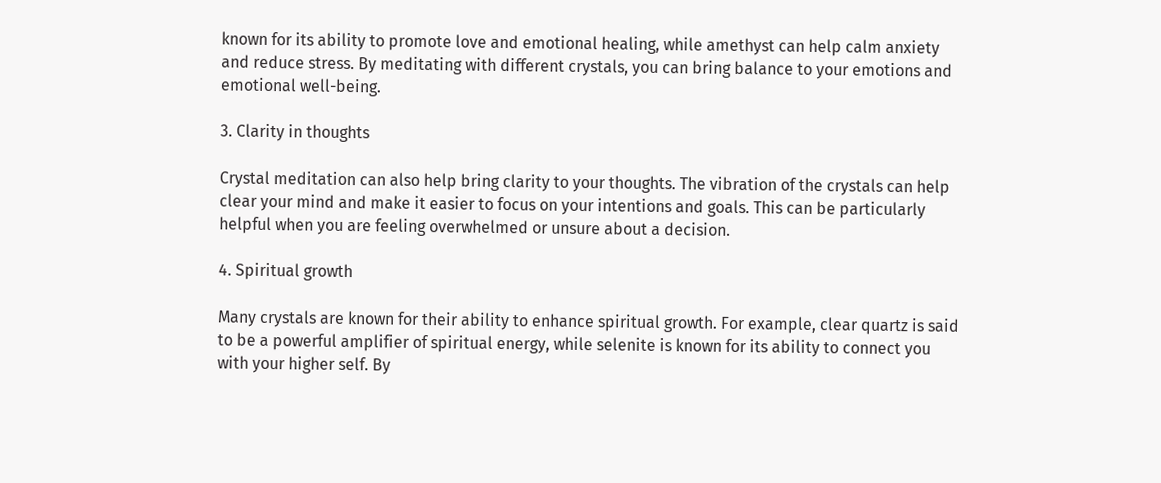known for its ability to promote love and emotional healing, while amethyst can help calm anxiety and reduce stress. By meditating with different crystals, you can bring balance to your emotions and emotional well-being.

3. Clarity in thoughts

Crystal meditation can also help bring clarity to your thoughts. The vibration of the crystals can help clear your mind and make it easier to focus on your intentions and goals. This can be particularly helpful when you are feeling overwhelmed or unsure about a decision.

4. Spiritual growth

Many crystals are known for their ability to enhance spiritual growth. For example, clear quartz is said to be a powerful amplifier of spiritual energy, while selenite is known for its ability to connect you with your higher self. By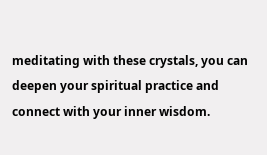meditating with these crystals, you can deepen your spiritual practice and connect with your inner wisdom.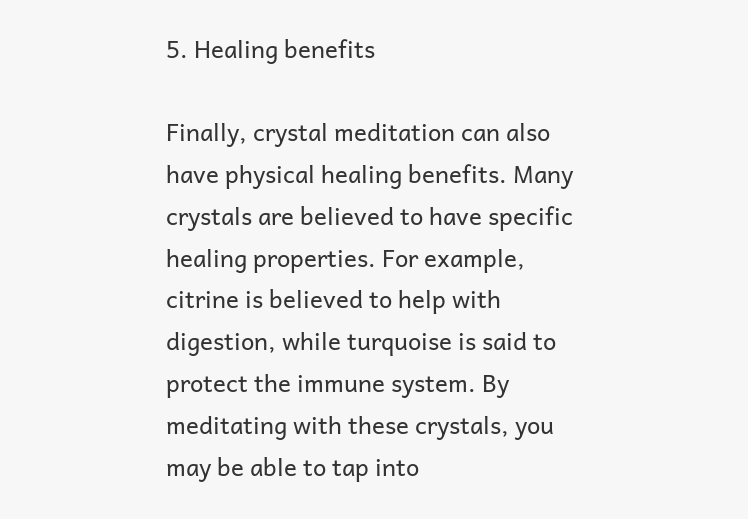5. Healing benefits

Finally, crystal meditation can also have physical healing benefits. Many crystals are believed to have specific healing properties. For example, citrine is believed to help with digestion, while turquoise is said to protect the immune system. By meditating with these crystals, you may be able to tap into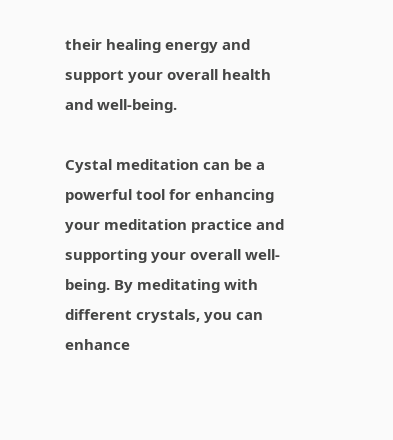their healing energy and support your overall health and well-being.

Cystal meditation can be a powerful tool for enhancing your meditation practice and supporting your overall well-being. By meditating with different crystals, you can enhance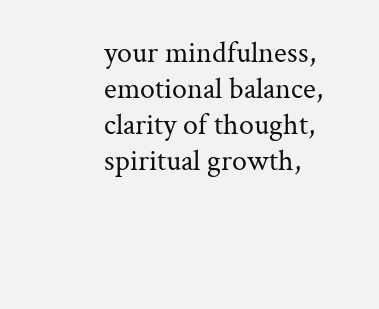your mindfulness, emotional balance, clarity of thought, spiritual growth,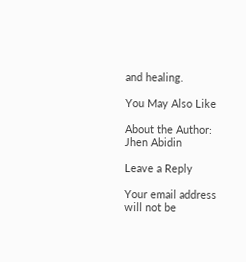and healing.

You May Also Like

About the Author: Jhen Abidin

Leave a Reply

Your email address will not be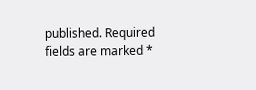published. Required fields are marked *